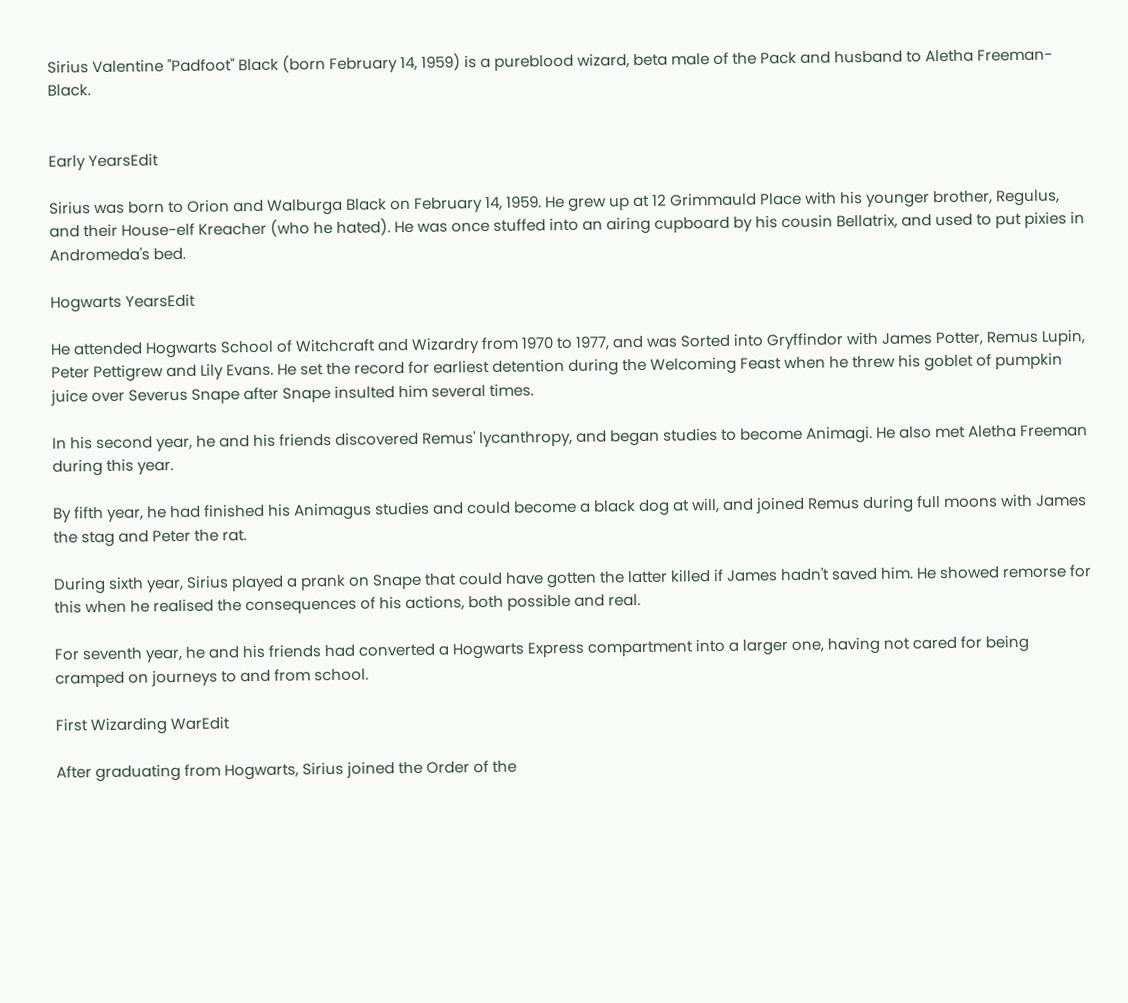Sirius Valentine "Padfoot" Black (born February 14, 1959) is a pureblood wizard, beta male of the Pack and husband to Aletha Freeman-Black.


Early YearsEdit

Sirius was born to Orion and Walburga Black on February 14, 1959. He grew up at 12 Grimmauld Place with his younger brother, Regulus, and their House-elf Kreacher (who he hated). He was once stuffed into an airing cupboard by his cousin Bellatrix, and used to put pixies in Andromeda's bed.

Hogwarts YearsEdit

He attended Hogwarts School of Witchcraft and Wizardry from 1970 to 1977, and was Sorted into Gryffindor with James Potter, Remus Lupin, Peter Pettigrew and Lily Evans. He set the record for earliest detention during the Welcoming Feast when he threw his goblet of pumpkin juice over Severus Snape after Snape insulted him several times.

In his second year, he and his friends discovered Remus' lycanthropy, and began studies to become Animagi. He also met Aletha Freeman during this year.

By fifth year, he had finished his Animagus studies and could become a black dog at will, and joined Remus during full moons with James the stag and Peter the rat.

During sixth year, Sirius played a prank on Snape that could have gotten the latter killed if James hadn't saved him. He showed remorse for this when he realised the consequences of his actions, both possible and real.

For seventh year, he and his friends had converted a Hogwarts Express compartment into a larger one, having not cared for being cramped on journeys to and from school.

First Wizarding WarEdit

After graduating from Hogwarts, Sirius joined the Order of the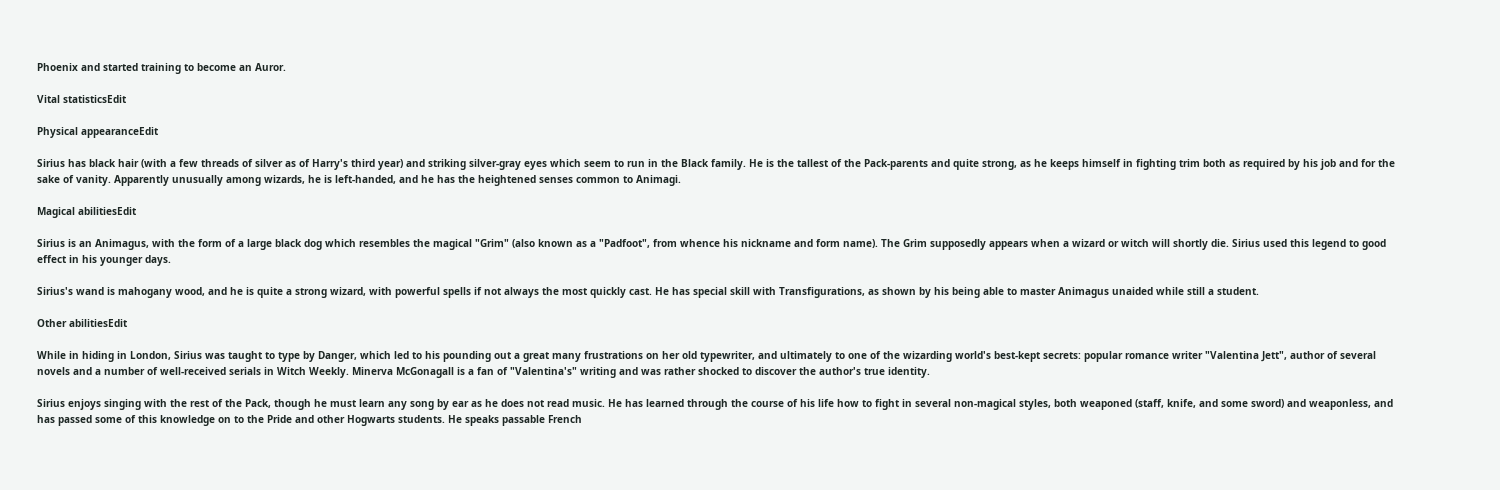Phoenix and started training to become an Auror.

Vital statisticsEdit

Physical appearanceEdit

Sirius has black hair (with a few threads of silver as of Harry's third year) and striking silver-gray eyes which seem to run in the Black family. He is the tallest of the Pack-parents and quite strong, as he keeps himself in fighting trim both as required by his job and for the sake of vanity. Apparently unusually among wizards, he is left-handed, and he has the heightened senses common to Animagi.

Magical abilitiesEdit

Sirius is an Animagus, with the form of a large black dog which resembles the magical "Grim" (also known as a "Padfoot", from whence his nickname and form name). The Grim supposedly appears when a wizard or witch will shortly die. Sirius used this legend to good effect in his younger days.

Sirius's wand is mahogany wood, and he is quite a strong wizard, with powerful spells if not always the most quickly cast. He has special skill with Transfigurations, as shown by his being able to master Animagus unaided while still a student.

Other abilitiesEdit

While in hiding in London, Sirius was taught to type by Danger, which led to his pounding out a great many frustrations on her old typewriter, and ultimately to one of the wizarding world's best-kept secrets: popular romance writer "Valentina Jett", author of several novels and a number of well-received serials in Witch Weekly. Minerva McGonagall is a fan of "Valentina's" writing and was rather shocked to discover the author's true identity.

Sirius enjoys singing with the rest of the Pack, though he must learn any song by ear as he does not read music. He has learned through the course of his life how to fight in several non-magical styles, both weaponed (staff, knife, and some sword) and weaponless, and has passed some of this knowledge on to the Pride and other Hogwarts students. He speaks passable French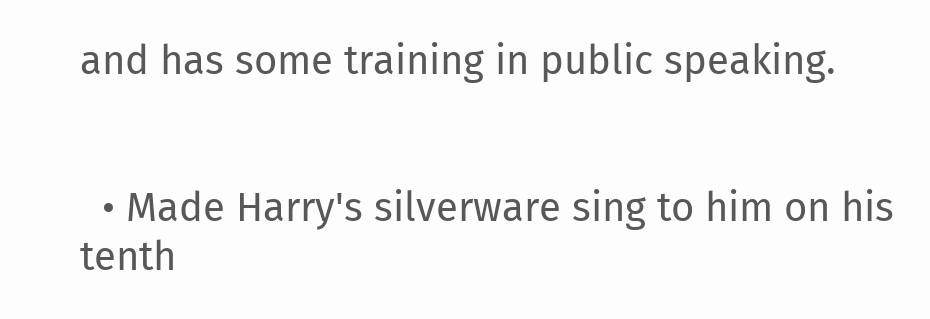and has some training in public speaking.


  • Made Harry's silverware sing to him on his tenth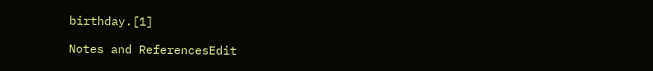birthday.[1]

Notes and ReferencesEdit